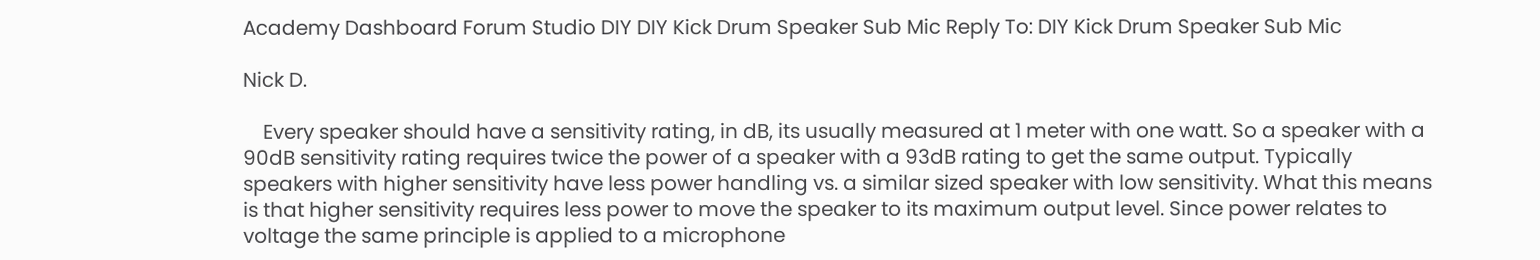Academy Dashboard Forum Studio DIY DIY Kick Drum Speaker Sub Mic Reply To: DIY Kick Drum Speaker Sub Mic

Nick D.

    Every speaker should have a sensitivity rating, in dB, its usually measured at 1 meter with one watt. So a speaker with a 90dB sensitivity rating requires twice the power of a speaker with a 93dB rating to get the same output. Typically speakers with higher sensitivity have less power handling vs. a similar sized speaker with low sensitivity. What this means is that higher sensitivity requires less power to move the speaker to its maximum output level. Since power relates to voltage the same principle is applied to a microphone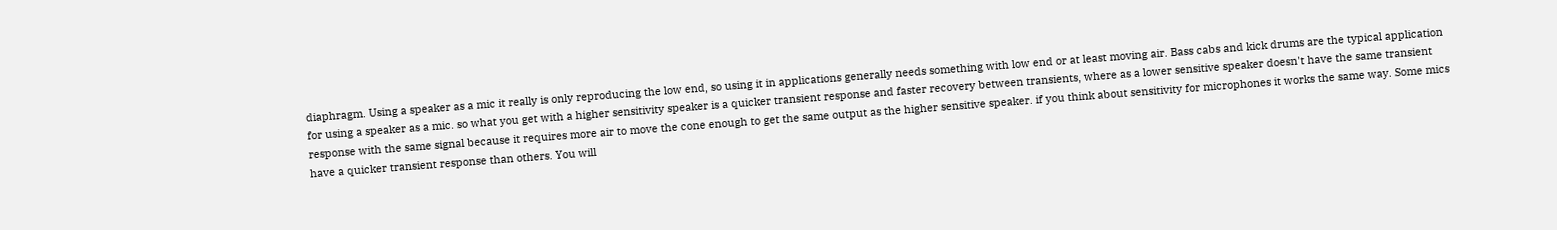diaphragm. Using a speaker as a mic it really is only reproducing the low end, so using it in applications generally needs something with low end or at least moving air. Bass cabs and kick drums are the typical application for using a speaker as a mic. so what you get with a higher sensitivity speaker is a quicker transient response and faster recovery between transients, where as a lower sensitive speaker doesn't have the same transient response with the same signal because it requires more air to move the cone enough to get the same output as the higher sensitive speaker. if you think about sensitivity for microphones it works the same way. Some mics have a quicker transient response than others. You will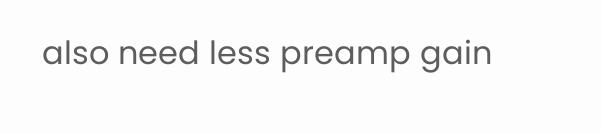also need less preamp gain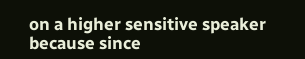on a higher sensitive speaker because since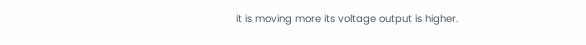it is moving more its voltage output is higher.